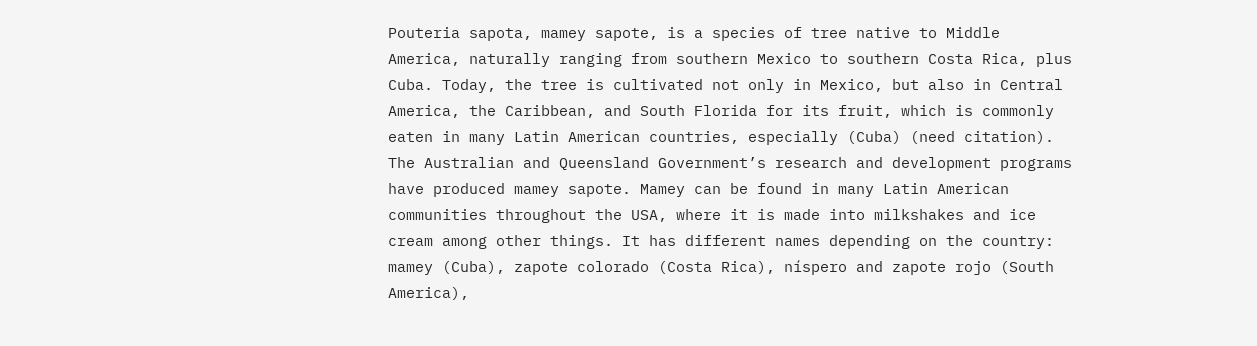Pouteria sapota, mamey sapote, is a species of tree native to Middle America, naturally ranging from southern Mexico to southern Costa Rica, plus Cuba. Today, the tree is cultivated not only in Mexico, but also in Central America, the Caribbean, and South Florida for its fruit, which is commonly eaten in many Latin American countries, especially (Cuba) (need citation). The Australian and Queensland Government’s research and development programs have produced mamey sapote. Mamey can be found in many Latin American communities throughout the USA, where it is made into milkshakes and ice cream among other things. It has different names depending on the country: mamey (Cuba), zapote colorado (Costa Rica), níspero and zapote rojo (South America),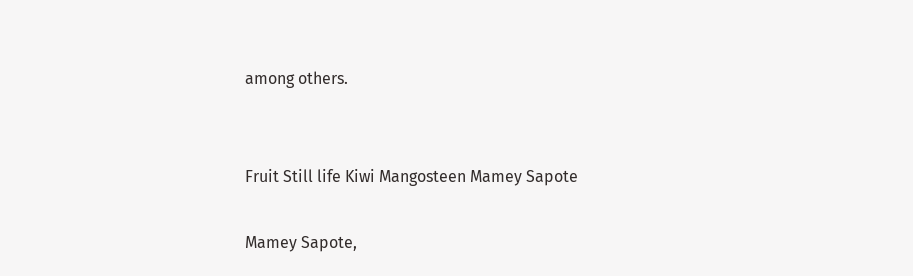among others.


Fruit Still life Kiwi Mangosteen Mamey Sapote

Mamey Sapote,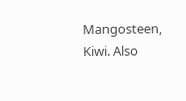Mangosteen, Kiwi. Also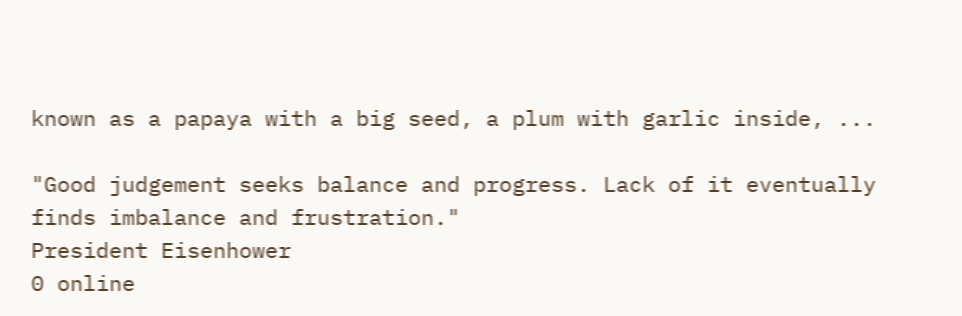known as a papaya with a big seed, a plum with garlic inside, ...

"Good judgement seeks balance and progress. Lack of it eventually finds imbalance and frustration."
President Eisenhower
0 online